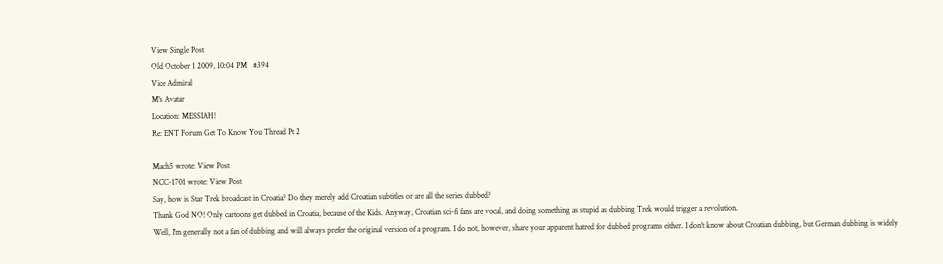View Single Post
Old October 1 2009, 10:04 PM   #394
Vice Admiral
M's Avatar
Location: MESSIAH!
Re: ENT Forum Get To Know You Thread Pt 2

Mach5 wrote: View Post
NCC-1701 wrote: View Post
Say, how is Star Trek broadcast in Croatia? Do they merely add Croatian subtitles or are all the series dubbed?
Thank God NO! Only cartoons get dubbed in Croatia, because of the Kids. Anyway, Croatian sci-fi fans are vocal, and doing something as stupid as dubbing Trek would trigger a revolution.
Well, I'm generally not a fan of dubbing and will always prefer the original version of a program. I do not, however, share your apparent hatred for dubbed programs either. I don't know about Croatian dubbing, but German dubbing is widely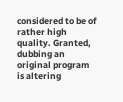considered to be of rather high quality. Granted, dubbing an original program is altering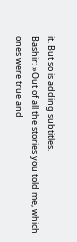it. But so is adding subtitles.
Bashir: »Out of all the stories you told me, which ones were true and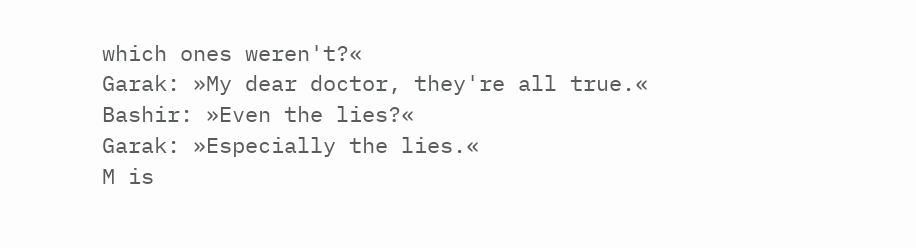which ones weren't?«
Garak: »My dear doctor, they're all true.«
Bashir: »Even the lies?«
Garak: »Especially the lies.«
M is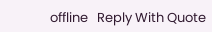offline   Reply With Quote